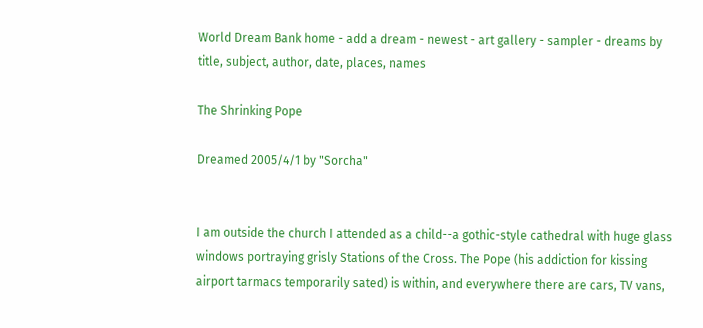World Dream Bank home - add a dream - newest - art gallery - sampler - dreams by title, subject, author, date, places, names

The Shrinking Pope

Dreamed 2005/4/1 by "Sorcha"


I am outside the church I attended as a child--a gothic-style cathedral with huge glass windows portraying grisly Stations of the Cross. The Pope (his addiction for kissing airport tarmacs temporarily sated) is within, and everywhere there are cars, TV vans,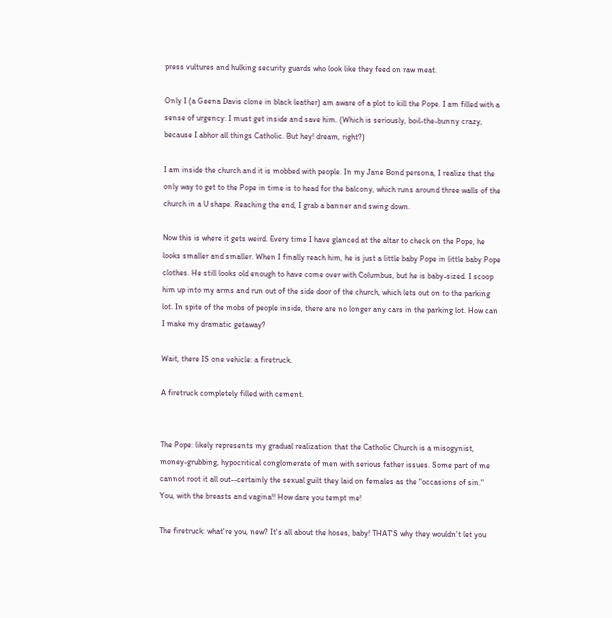press vultures and hulking security guards who look like they feed on raw meat.

Only I (a Geena Davis clone in black leather) am aware of a plot to kill the Pope. I am filled with a sense of urgency: I must get inside and save him. (Which is seriously, boil-the-bunny crazy, because I abhor all things Catholic. But hey! dream, right?)

I am inside the church and it is mobbed with people. In my Jane Bond persona, I realize that the only way to get to the Pope in time is to head for the balcony, which runs around three walls of the church in a U shape. Reaching the end, I grab a banner and swing down.

Now this is where it gets weird. Every time I have glanced at the altar to check on the Pope, he looks smaller and smaller. When I finally reach him, he is just a little baby Pope in little baby Pope clothes. He still looks old enough to have come over with Columbus, but he is baby-sized. I scoop him up into my arms and run out of the side door of the church, which lets out on to the parking lot. In spite of the mobs of people inside, there are no longer any cars in the parking lot. How can I make my dramatic getaway?

Wait, there IS one vehicle: a firetruck.

A firetruck completely filled with cement.


The Pope: likely represents my gradual realization that the Catholic Church is a misogynist, money-grubbing, hypocritical conglomerate of men with serious father issues. Some part of me cannot root it all out--certainly the sexual guilt they laid on females as the "occasions of sin." You, with the breasts and vagina!! How dare you tempt me!

The firetruck: what're you, new? It's all about the hoses, baby! THAT'S why they wouldn't let you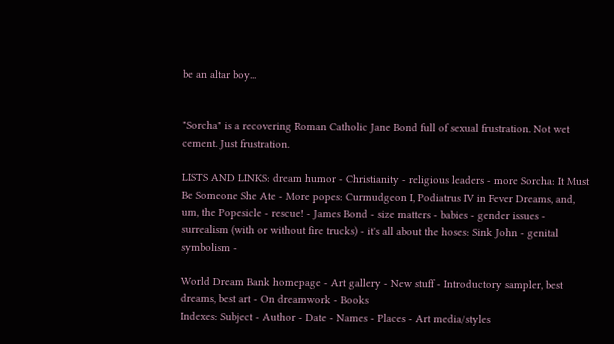be an altar boy...


"Sorcha" is a recovering Roman Catholic Jane Bond full of sexual frustration. Not wet cement. Just frustration.

LISTS AND LINKS: dream humor - Christianity - religious leaders - more Sorcha: It Must Be Someone She Ate - More popes: Curmudgeon I, Podiatrus IV in Fever Dreams, and, um, the Popesicle - rescue! - James Bond - size matters - babies - gender issues - surrealism (with or without fire trucks) - it's all about the hoses: Sink John - genital symbolism -

World Dream Bank homepage - Art gallery - New stuff - Introductory sampler, best dreams, best art - On dreamwork - Books
Indexes: Subject - Author - Date - Names - Places - Art media/styles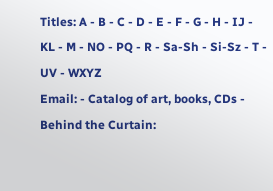Titles: A - B - C - D - E - F - G - H - IJ - KL - M - NO - PQ - R - Sa-Sh - Si-Sz - T - UV - WXYZ
Email: - Catalog of art, books, CDs - Behind the Curtain: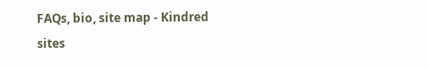FAQs, bio, site map - Kindred sites